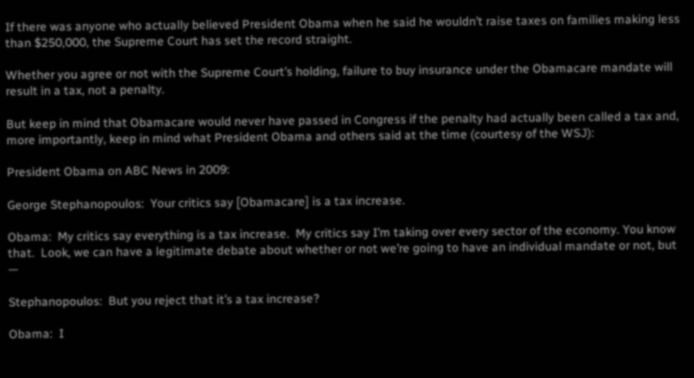If there was anyone who actually believed President Obama when he said he wouldn’t raise taxes on families making less than $250,000, the Supreme Court has set the record straight.

Whether you agree or not with the Supreme Court’s holding, failure to buy insurance under the Obamacare mandate will result in a tax, not a penalty.

But keep in mind that Obamacare would never have passed in Congress if the penalty had actually been called a tax and, more importantly, keep in mind what President Obama and others said at the time (courtesy of the WSJ):

President Obama on ABC News in 2009:

George Stephanopoulos:  Your critics say [Obamacare] is a tax increase.

Obama:  My critics say everything is a tax increase.  My critics say I’m taking over every sector of the economy. You know that.  Look, we can have a legitimate debate about whether or not we’re going to have an individual mandate or not, but —

Stephanopoulos:  But you reject that it’s a tax increase?

Obama:  I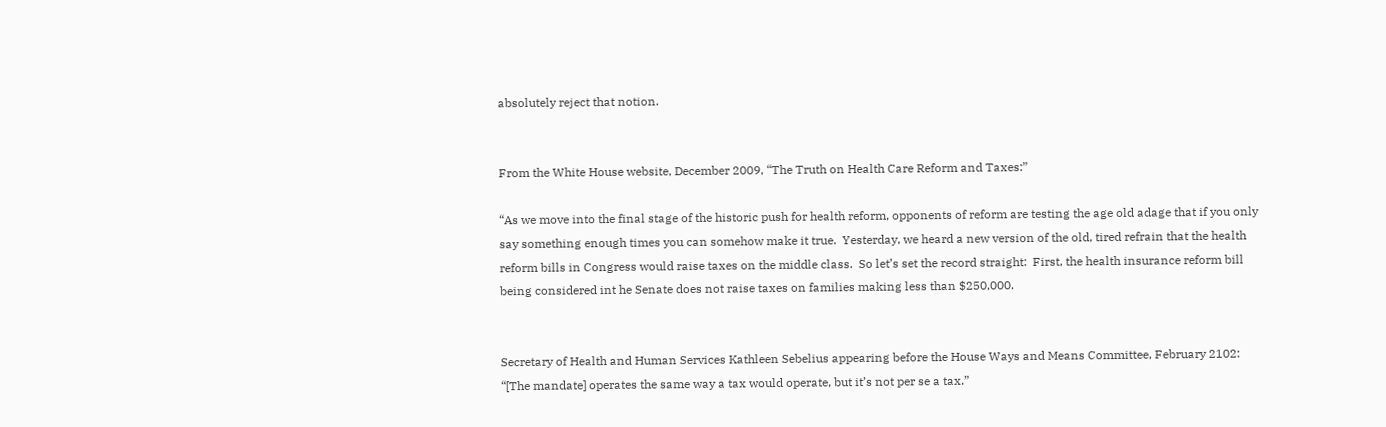absolutely reject that notion.


From the White House website, December 2009, “The Truth on Health Care Reform and Taxes:”

“As we move into the final stage of the historic push for health reform, opponents of reform are testing the age old adage that if you only say something enough times you can somehow make it true.  Yesterday, we heard a new version of the old, tired refrain that the health reform bills in Congress would raise taxes on the middle class.  So let’s set the record straight:  First, the health insurance reform bill being considered int he Senate does not raise taxes on families making less than $250,000.


Secretary of Health and Human Services Kathleen Sebelius appearing before the House Ways and Means Committee, February 2102:  “[The mandate] operates the same way a tax would operate, but it’s not per se a tax.”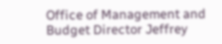Office of Management and Budget Director Jeffrey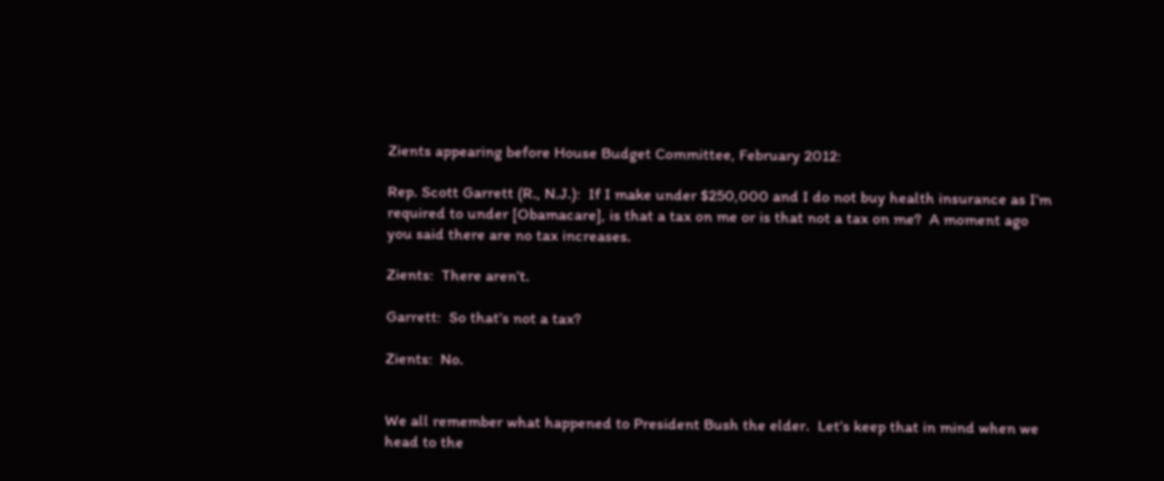Zients appearing before House Budget Committee, February 2012:

Rep. Scott Garrett (R., N.J.):  If I make under $250,000 and I do not buy health insurance as I’m required to under [Obamacare], is that a tax on me or is that not a tax on me?  A moment ago you said there are no tax increases.

Zients:  There aren’t.

Garrett:  So that’s not a tax?

Zients:  No.


We all remember what happened to President Bush the elder.  Let’s keep that in mind when we head to the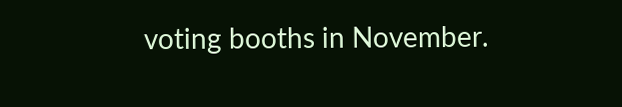voting booths in November.